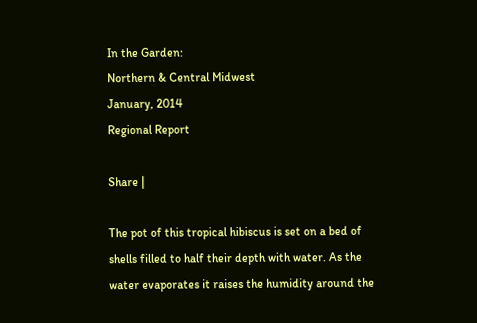In the Garden:
Northern & Central Midwest
January, 2014
Regional Report

Share |

The pot of this tropical hibiscus is set on a bed of shells filled to half their depth with water. As the water evaporates it raises the humidity around the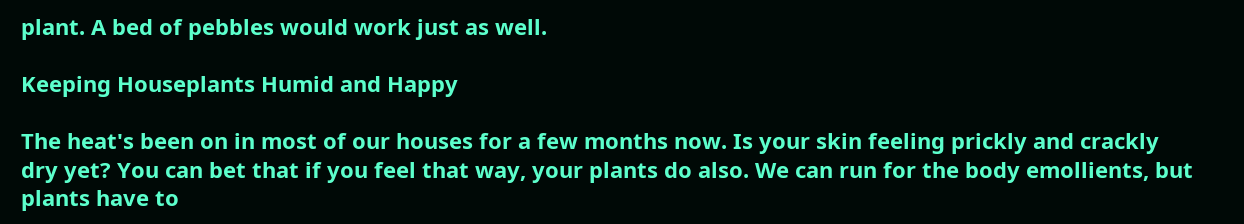plant. A bed of pebbles would work just as well.

Keeping Houseplants Humid and Happy

The heat's been on in most of our houses for a few months now. Is your skin feeling prickly and crackly dry yet? You can bet that if you feel that way, your plants do also. We can run for the body emollients, but plants have to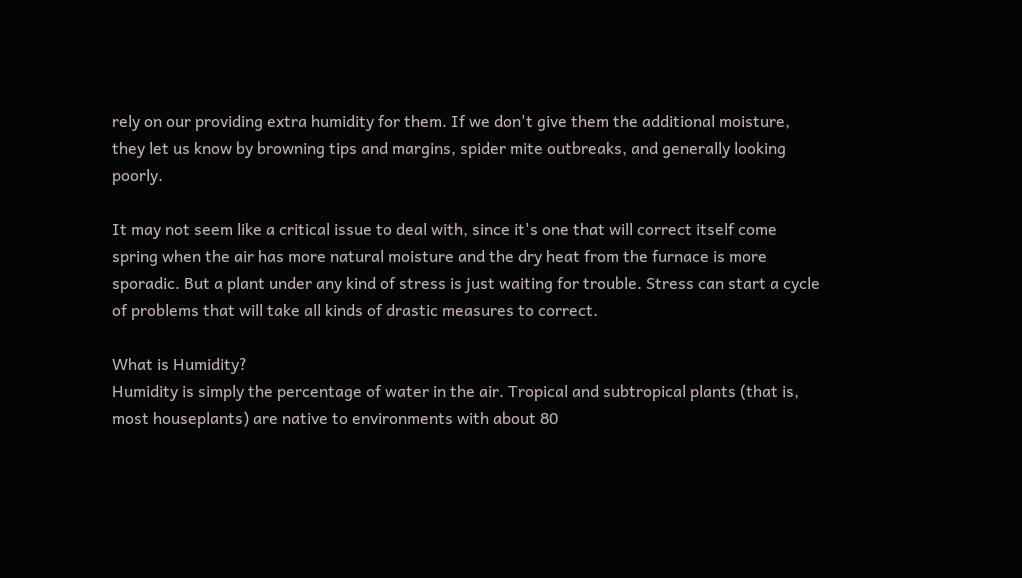rely on our providing extra humidity for them. If we don't give them the additional moisture, they let us know by browning tips and margins, spider mite outbreaks, and generally looking poorly.

It may not seem like a critical issue to deal with, since it's one that will correct itself come spring when the air has more natural moisture and the dry heat from the furnace is more sporadic. But a plant under any kind of stress is just waiting for trouble. Stress can start a cycle of problems that will take all kinds of drastic measures to correct.

What is Humidity?
Humidity is simply the percentage of water in the air. Tropical and subtropical plants (that is, most houseplants) are native to environments with about 80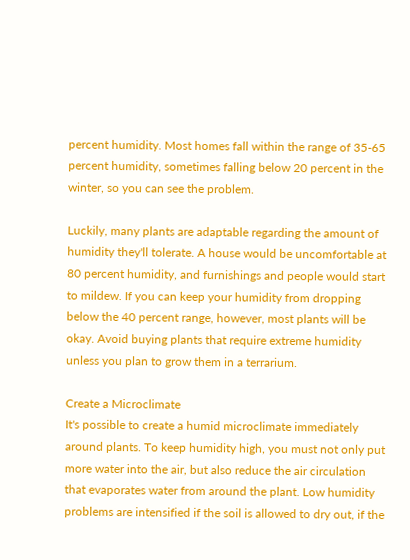percent humidity. Most homes fall within the range of 35-65 percent humidity, sometimes falling below 20 percent in the winter, so you can see the problem.

Luckily, many plants are adaptable regarding the amount of humidity they'll tolerate. A house would be uncomfortable at 80 percent humidity, and furnishings and people would start to mildew. If you can keep your humidity from dropping below the 40 percent range, however, most plants will be okay. Avoid buying plants that require extreme humidity unless you plan to grow them in a terrarium.

Create a Microclimate
It's possible to create a humid microclimate immediately around plants. To keep humidity high, you must not only put more water into the air, but also reduce the air circulation that evaporates water from around the plant. Low humidity problems are intensified if the soil is allowed to dry out, if the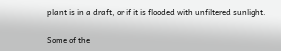plant is in a draft, or if it is flooded with unfiltered sunlight.

Some of the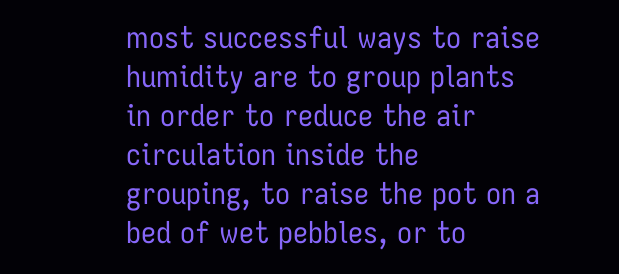most successful ways to raise humidity are to group plants in order to reduce the air circulation inside the grouping, to raise the pot on a bed of wet pebbles, or to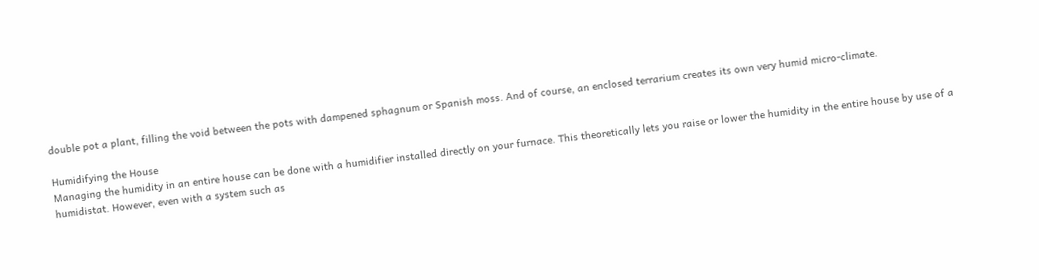double pot a plant, filling the void between the pots with dampened sphagnum or Spanish moss. And of course, an enclosed terrarium creates its own very humid micro-climate.

Humidifying the House
Managing the humidity in an entire house can be done with a humidifier installed directly on your furnace. This theoretically lets you raise or lower the humidity in the entire house by use of a humidistat. However, even with a system such as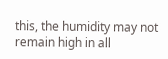this, the humidity may not remain high in all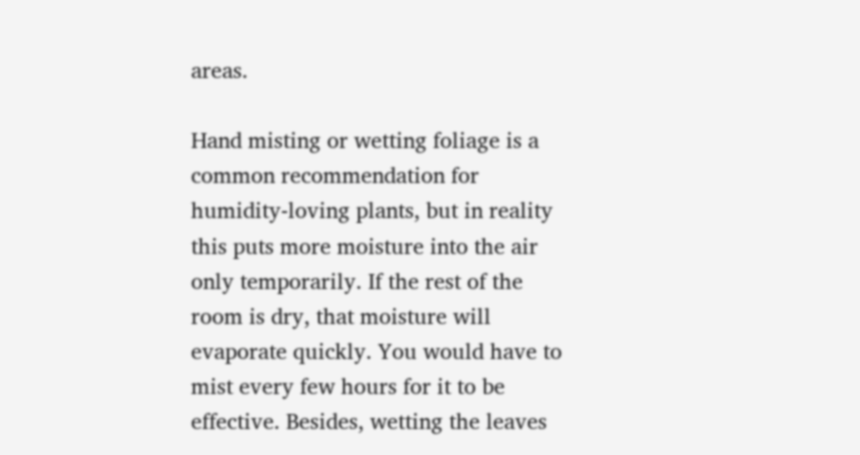areas.

Hand misting or wetting foliage is a common recommendation for humidity-loving plants, but in reality this puts more moisture into the air only temporarily. If the rest of the room is dry, that moisture will evaporate quickly. You would have to mist every few hours for it to be effective. Besides, wetting the leaves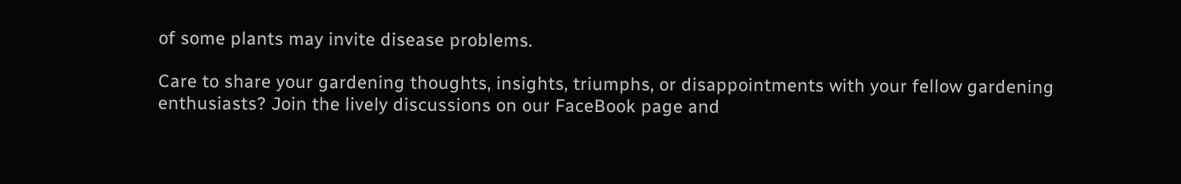of some plants may invite disease problems.

Care to share your gardening thoughts, insights, triumphs, or disappointments with your fellow gardening enthusiasts? Join the lively discussions on our FaceBook page and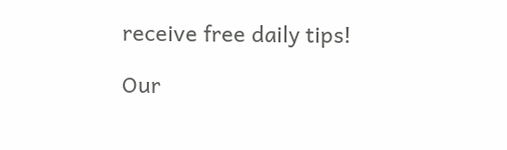receive free daily tips!

Our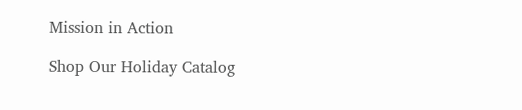Mission in Action

Shop Our Holiday Catalog